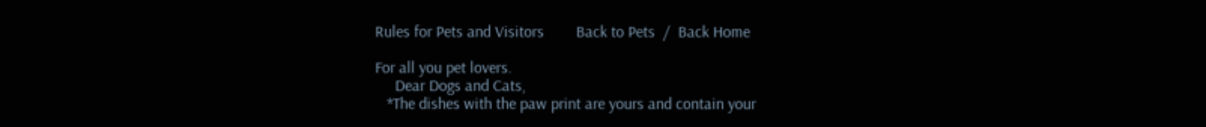Rules for Pets and Visitors        Back to Pets  /  Back Home

For all you pet lovers.
     Dear Dogs and Cats,
   *The dishes with the paw print are yours and contain your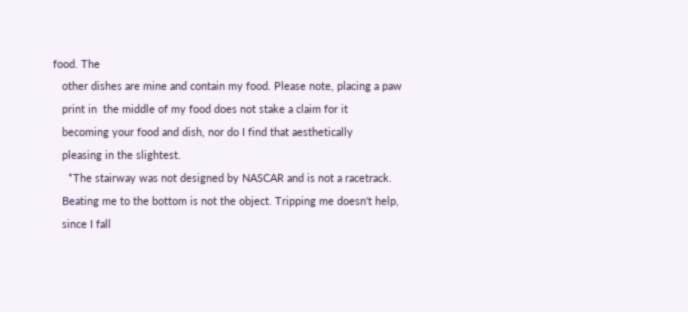food. The
   other dishes are mine and contain my food. Please note, placing a paw
   print in  the middle of my food does not stake a claim for it
   becoming your food and dish, nor do I find that aesthetically
   pleasing in the slightest.
     *The stairway was not designed by NASCAR and is not a racetrack.
   Beating me to the bottom is not the object. Tripping me doesn't help,
   since I fall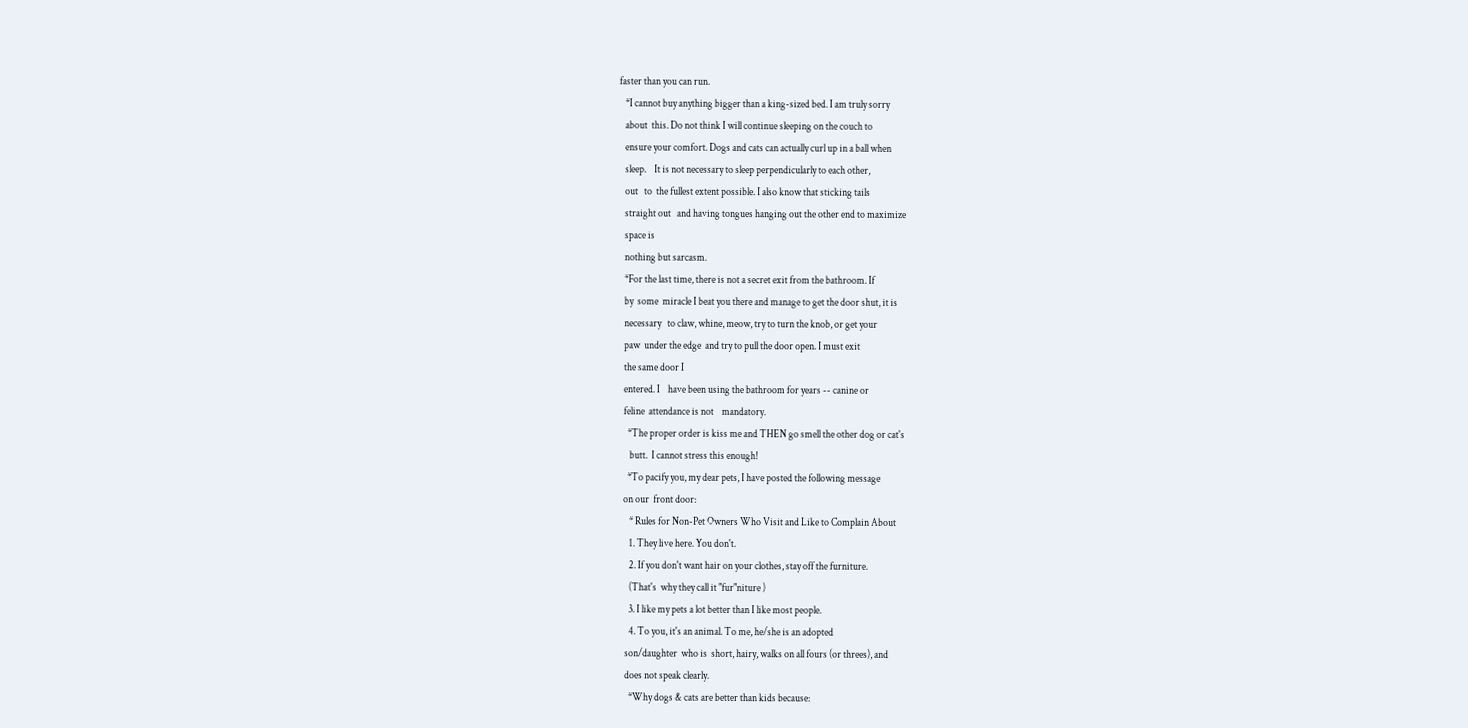faster than you can run.
   *I cannot buy anything bigger than a king-sized bed. I am truly sorry
   about  this. Do not think I will continue sleeping on the couch to
   ensure your comfort. Dogs and cats can actually curl up in a ball when
   sleep.    It is not necessary to sleep perpendicularly to each other,
   out   to  the fullest extent possible. I also know that sticking tails
   straight out   and having tongues hanging out the other end to maximize
   space is
   nothing but sarcasm.
   *For the last time, there is not a secret exit from the bathroom. If
   by  some  miracle I beat you there and manage to get the door shut, it is
   necessary   to claw, whine, meow, try to turn the knob, or get your
   paw  under the edge  and try to pull the door open. I must exit
   the same door I
   entered. I    have been using the bathroom for years -- canine or
   feline  attendance is not    mandatory.
     *The proper order is kiss me and THEN go smell the other dog or cat's
      butt.  I cannot stress this enough!
     *To pacify you, my dear pets, I have posted the following message
   on our  front door:
      * Rules for Non-Pet Owners Who Visit and Like to Complain About
      1. They live here. You don't.
      2. If you don't want hair on your clothes, stay off the furniture.
      (That's  why they call it "fur"niture )
      3. I like my pets a lot better than I like most people.
      4. To you, it's an animal. To me, he/she is an adopted
    son/daughter  who is  short, hairy, walks on all fours (or threes), and
    does not speak clearly.
      *Why dogs & cats are better than kids because: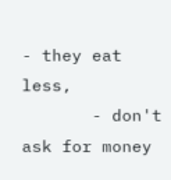- they eat less,
       - don't ask for money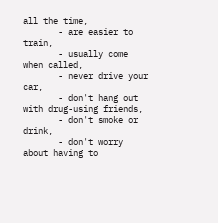all the time,
       - are easier to train,
       - usually come when called,
       - never drive your car,
       - don't hang out with drug-using friends,
       - don't smoke or drink,
       - don't worry about having to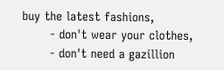buy the latest fashions,
       - don't wear your clothes,
       - don't need a gazillion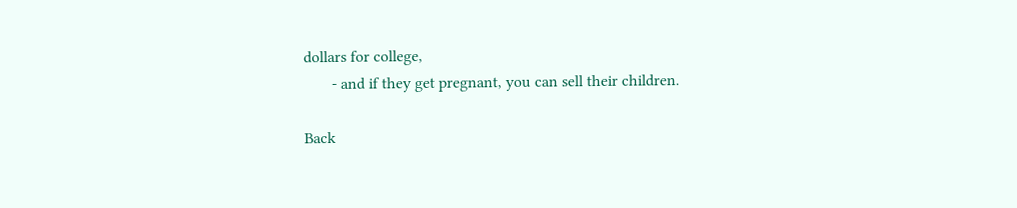dollars for college,
       - and if they get pregnant, you can sell their children.

Back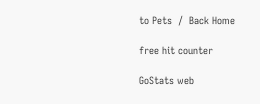to Pets  /  Back Home

free hit counter

GoStats web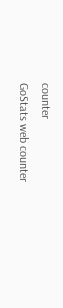counter
GoStats web counter